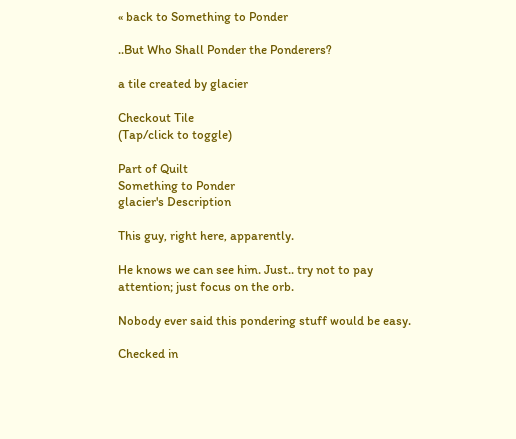« back to Something to Ponder

..But Who Shall Ponder the Ponderers?

a tile created by glacier

Checkout Tile
(Tap/click to toggle)

Part of Quilt
Something to Ponder
glacier's Description

This guy, right here, apparently.

He knows we can see him. Just.. try not to pay attention; just focus on the orb.

Nobody ever said this pondering stuff would be easy.

Checked in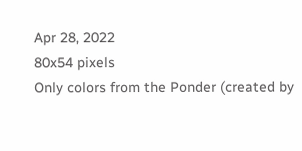Apr 28, 2022
80x54 pixels
Only colors from the Ponder (created by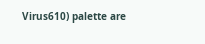Virus610) palette are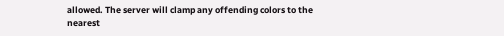allowed. The server will clamp any offending colors to the nearest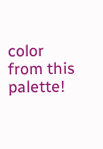color from this palette!